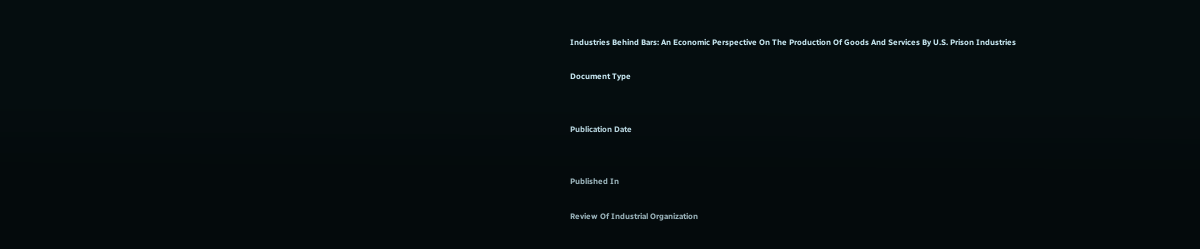Industries Behind Bars: An Economic Perspective On The Production Of Goods And Services By U.S. Prison Industries

Document Type


Publication Date


Published In

Review Of Industrial Organization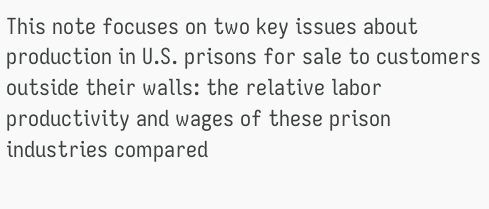This note focuses on two key issues about production in U.S. prisons for sale to customers outside their walls: the relative labor productivity and wages of these prison industries compared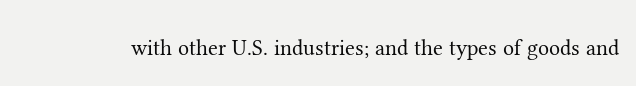with other U.S. industries; and the types of goods and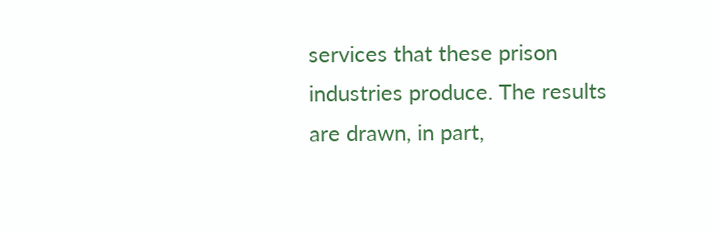services that these prison industries produce. The results are drawn, in part,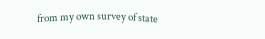from my own survey of state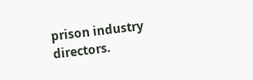prison industry directors.